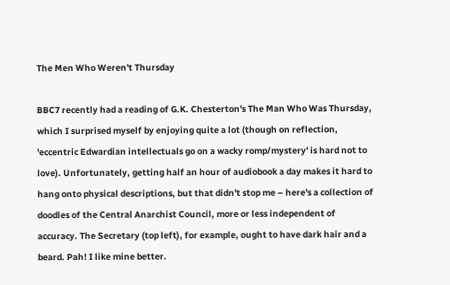The Men Who Weren't Thursday

BBC7 recently had a reading of G.K. Chesterton's The Man Who Was Thursday, which I surprised myself by enjoying quite a lot (though on reflection, 'eccentric Edwardian intellectuals go on a wacky romp/mystery' is hard not to love). Unfortunately, getting half an hour of audiobook a day makes it hard to hang onto physical descriptions, but that didn't stop me – here's a collection of doodles of the Central Anarchist Council, more or less independent of accuracy. The Secretary (top left), for example, ought to have dark hair and a beard. Pah! I like mine better.